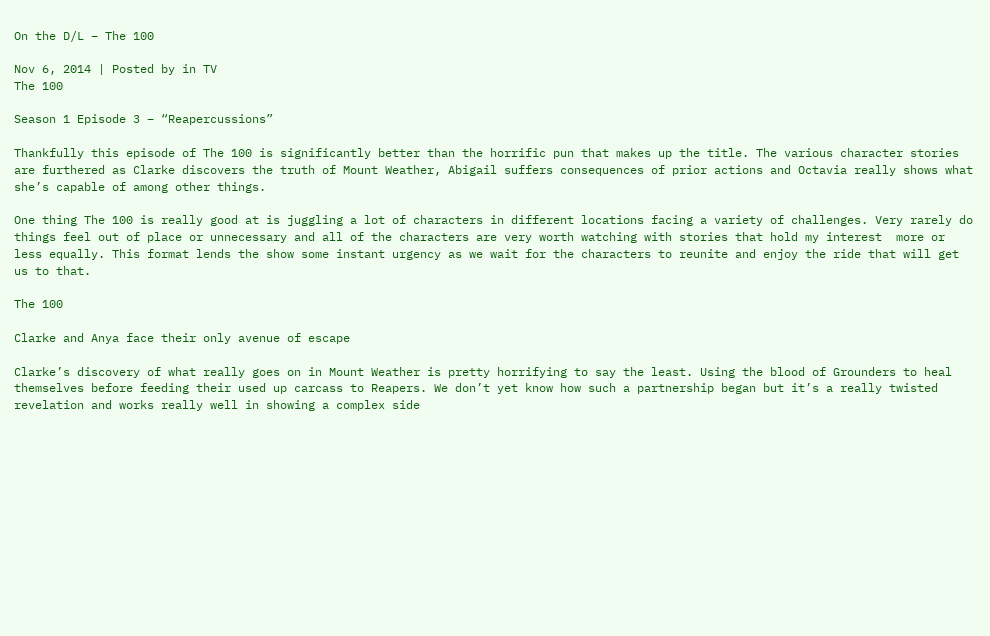On the D/L – The 100

Nov 6, 2014 | Posted by in TV
The 100

Season 1 Episode 3 – “Reapercussions”

Thankfully this episode of The 100 is significantly better than the horrific pun that makes up the title. The various character stories are furthered as Clarke discovers the truth of Mount Weather, Abigail suffers consequences of prior actions and Octavia really shows what she’s capable of among other things.

One thing The 100 is really good at is juggling a lot of characters in different locations facing a variety of challenges. Very rarely do things feel out of place or unnecessary and all of the characters are very worth watching with stories that hold my interest  more or less equally. This format lends the show some instant urgency as we wait for the characters to reunite and enjoy the ride that will get us to that.

The 100

Clarke and Anya face their only avenue of escape

Clarke’s discovery of what really goes on in Mount Weather is pretty horrifying to say the least. Using the blood of Grounders to heal themselves before feeding their used up carcass to Reapers. We don’t yet know how such a partnership began but it’s a really twisted revelation and works really well in showing a complex side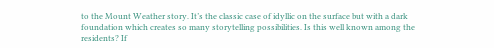to the Mount Weather story. It’s the classic case of idyllic on the surface but with a dark foundation which creates so many storytelling possibilities. Is this well known among the residents? If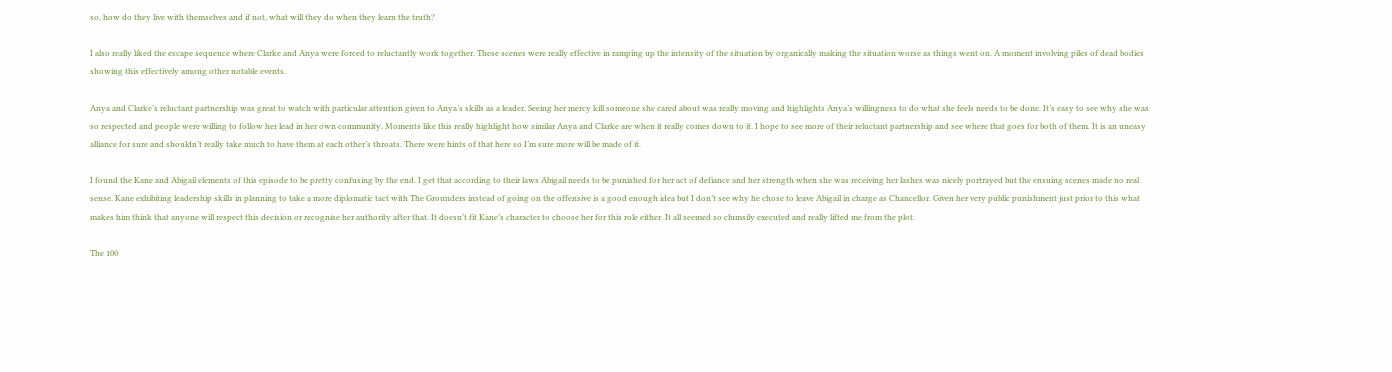so, how do they live with themselves and if not, what will they do when they learn the truth?

I also really liked the escape sequence where Clarke and Anya were forced to reluctantly work together. These scenes were really effective in ramping up the intensity of the situation by organically making the situation worse as things went on. A moment involving piles of dead bodies showing this effectively among other notable events.

Anya and Clarke’s reluctant partnership was great to watch with particular attention given to Anya’s skills as a leader. Seeing her mercy kill someone she cared about was really moving and highlights Anya’s willingness to do what she feels needs to be done. It’s easy to see why she was so respected and people were willing to follow her lead in her own community. Moments like this really highlight how similar Anya and Clarke are when it really comes down to it. I hope to see more of their reluctant partnership and see where that goes for both of them. It is an uneasy alliance for sure and shouldn’t really take much to have them at each other’s throats. There were hints of that here so I’m sure more will be made of it.

I found the Kane and Abigail elements of this episode to be pretty confusing by the end. I get that according to their laws Abigail needs to be punished for her act of defiance and her strength when she was receiving her lashes was nicely portrayed but the ensuing scenes made no real sense. Kane exhibiting leadership skills in planning to take a more diplomatic tact with The Grounders instead of going on the offensive is a good enough idea but I don’t see why he chose to leave Abigail in charge as Chancellor. Given her very public punishment just prior to this what makes him think that anyone will respect this decision or recognise her authority after that. It doesn’t fit Kane’s character to choose her for this role either. It all seemed so clumsily executed and really lifted me from the plot.

The 100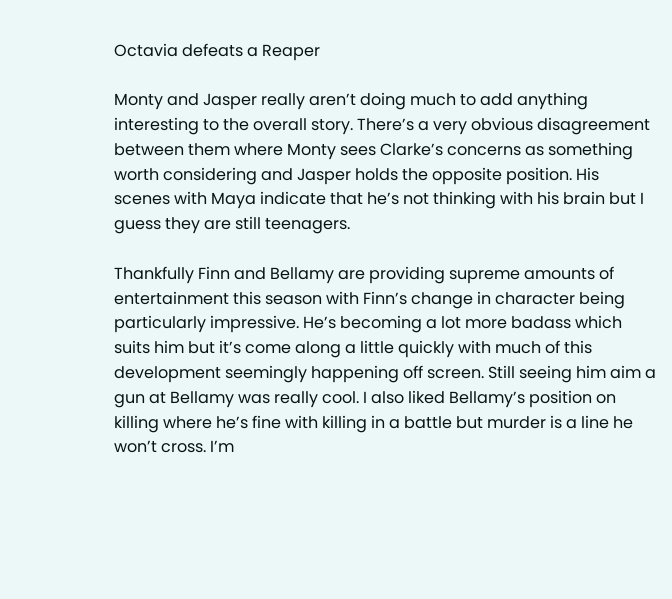Octavia defeats a Reaper

Monty and Jasper really aren’t doing much to add anything interesting to the overall story. There’s a very obvious disagreement between them where Monty sees Clarke’s concerns as something worth considering and Jasper holds the opposite position. His scenes with Maya indicate that he’s not thinking with his brain but I guess they are still teenagers.

Thankfully Finn and Bellamy are providing supreme amounts of entertainment this season with Finn’s change in character being particularly impressive. He’s becoming a lot more badass which suits him but it’s come along a little quickly with much of this development seemingly happening off screen. Still seeing him aim a gun at Bellamy was really cool. I also liked Bellamy’s position on killing where he’s fine with killing in a battle but murder is a line he won’t cross. I’m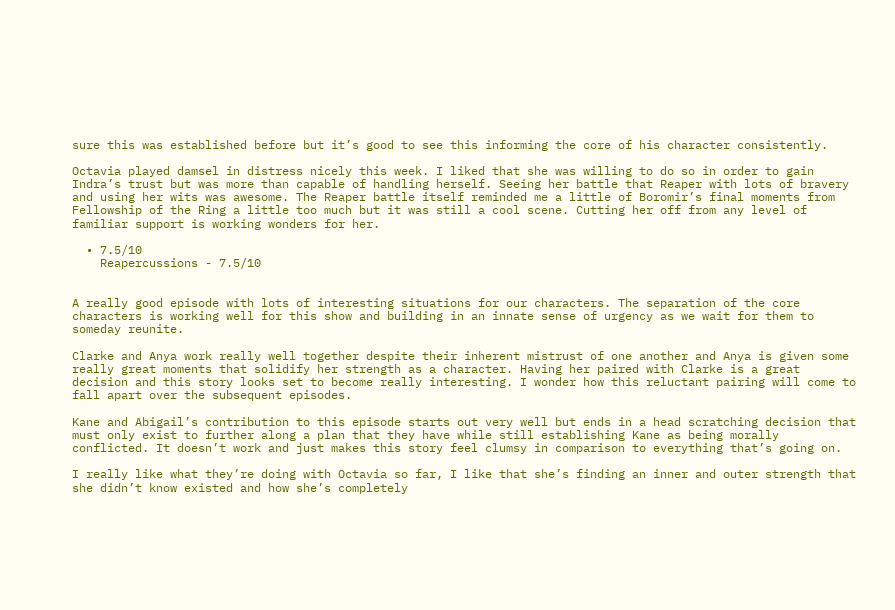sure this was established before but it’s good to see this informing the core of his character consistently.

Octavia played damsel in distress nicely this week. I liked that she was willing to do so in order to gain Indra’s trust but was more than capable of handling herself. Seeing her battle that Reaper with lots of bravery and using her wits was awesome. The Reaper battle itself reminded me a little of Boromir’s final moments from Fellowship of the Ring a little too much but it was still a cool scene. Cutting her off from any level of familiar support is working wonders for her.

  • 7.5/10
    Reapercussions - 7.5/10


A really good episode with lots of interesting situations for our characters. The separation of the core characters is working well for this show and building in an innate sense of urgency as we wait for them to someday reunite.

Clarke and Anya work really well together despite their inherent mistrust of one another and Anya is given some really great moments that solidify her strength as a character. Having her paired with Clarke is a great decision and this story looks set to become really interesting. I wonder how this reluctant pairing will come to fall apart over the subsequent episodes.

Kane and Abigail’s contribution to this episode starts out very well but ends in a head scratching decision that must only exist to further along a plan that they have while still establishing Kane as being morally conflicted. It doesn’t work and just makes this story feel clumsy in comparison to everything that’s going on.

I really like what they’re doing with Octavia so far, I like that she’s finding an inner and outer strength that she didn’t know existed and how she’s completely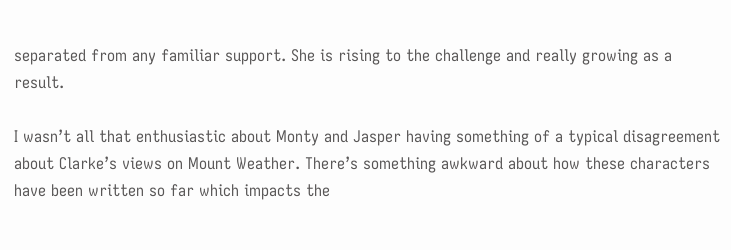separated from any familiar support. She is rising to the challenge and really growing as a result.

I wasn’t all that enthusiastic about Monty and Jasper having something of a typical disagreement about Clarke’s views on Mount Weather. There’s something awkward about how these characters have been written so far which impacts the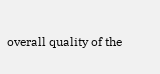overall quality of the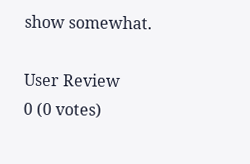show somewhat.

User Review
0 (0 votes)